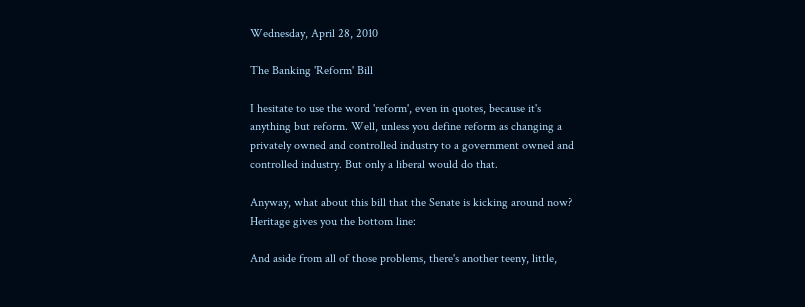Wednesday, April 28, 2010

The Banking 'Reform' Bill

I hesitate to use the word 'reform', even in quotes, because it's anything but reform. Well, unless you define reform as changing a privately owned and controlled industry to a government owned and controlled industry. But only a liberal would do that.

Anyway, what about this bill that the Senate is kicking around now? Heritage gives you the bottom line:

And aside from all of those problems, there's another teeny, little,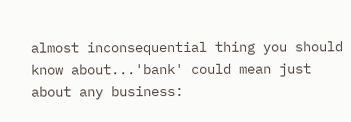almost inconsequential thing you should know about...'bank' could mean just about any business: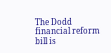The Dodd financial reform bill is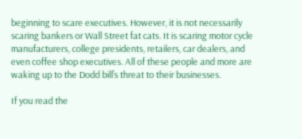beginning to scare executives. However, it is not necessarily scaring bankers or Wall Street fat cats. It is scaring motor cycle manufacturers, college presidents, retailers, car dealers, and even coffee shop executives. All of these people and more are waking up to the Dodd bill’s threat to their businesses.

If you read the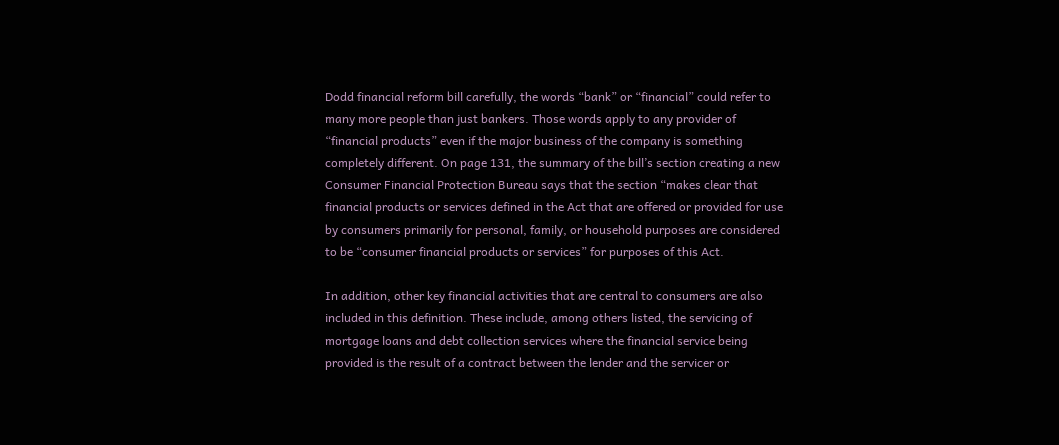Dodd financial reform bill carefully, the words “bank” or “financial” could refer to many more people than just bankers. Those words apply to any provider of “financial products” even if the major business of the company is something completely different. On page 131, the summary of the bill’s section creating a new Consumer Financial Protection Bureau says that the section “makes clear that financial products or services defined in the Act that are offered or provided for use by consumers primarily for personal, family, or household purposes are considered to be “consumer financial products or services” for purposes of this Act.

In addition, other key financial activities that are central to consumers are also included in this definition. These include, among others listed, the servicing of mortgage loans and debt collection services where the financial service being provided is the result of a contract between the lender and the servicer or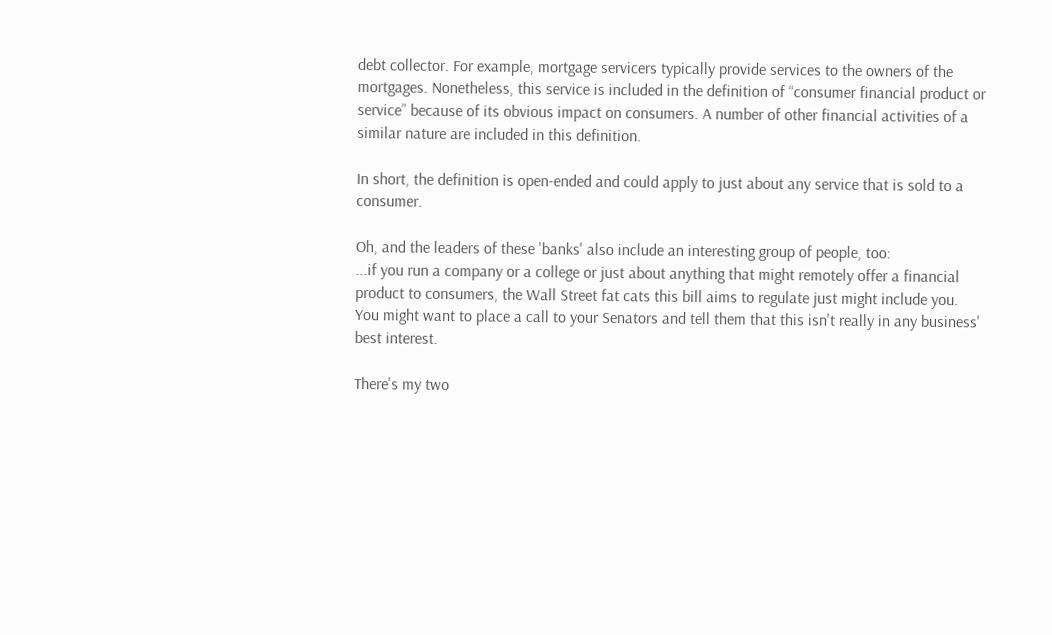debt collector. For example, mortgage servicers typically provide services to the owners of the mortgages. Nonetheless, this service is included in the definition of “consumer financial product or service” because of its obvious impact on consumers. A number of other financial activities of a similar nature are included in this definition.

In short, the definition is open-ended and could apply to just about any service that is sold to a consumer.

Oh, and the leaders of these 'banks' also include an interesting group of people, too:
...if you run a company or a college or just about anything that might remotely offer a financial product to consumers, the Wall Street fat cats this bill aims to regulate just might include you.
You might want to place a call to your Senators and tell them that this isn't really in any business' best interest.

There's my two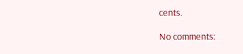cents.

No comments: